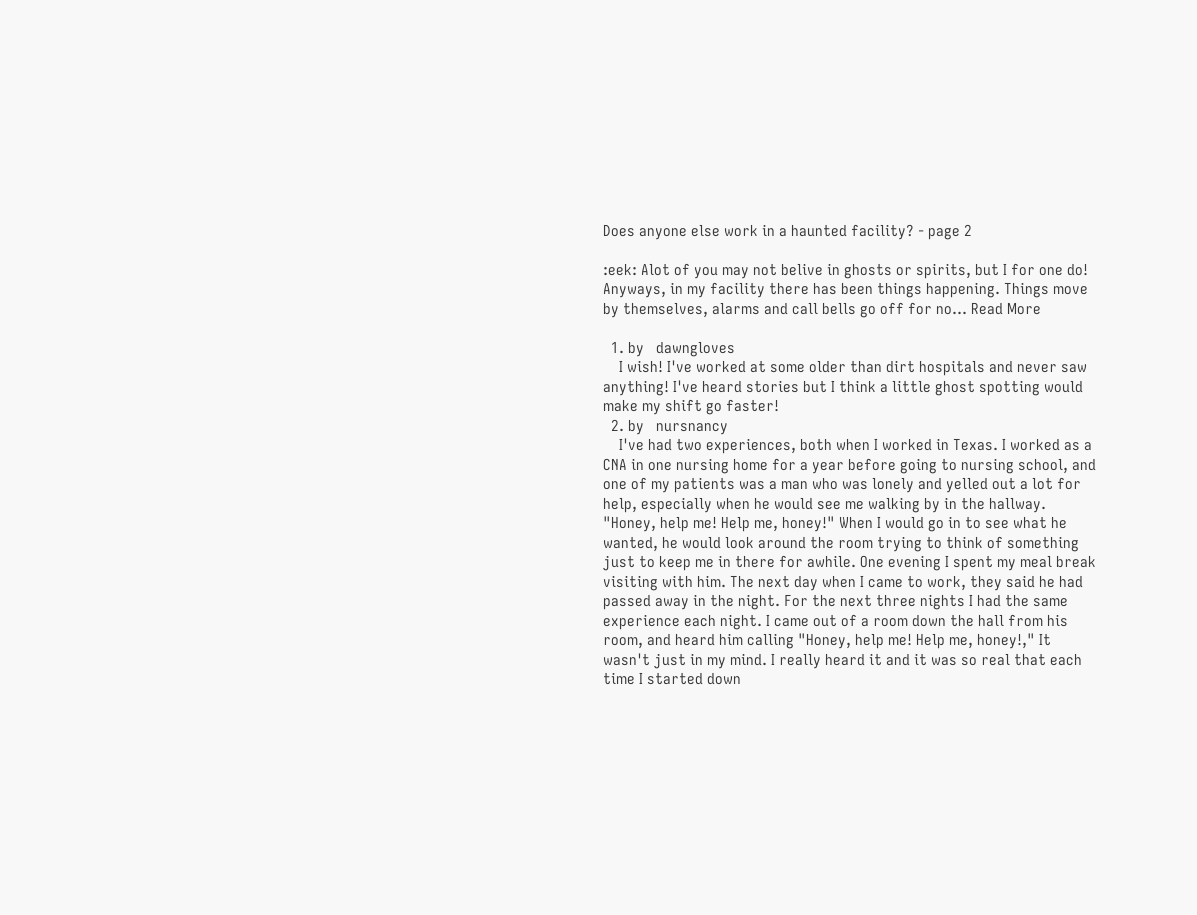Does anyone else work in a haunted facility? - page 2

:eek: Alot of you may not belive in ghosts or spirits, but I for one do! Anyways, in my facility there has been things happening. Things move by themselves, alarms and call bells go off for no... Read More

  1. by   dawngloves
    I wish! I've worked at some older than dirt hospitals and never saw anything! I've heard stories but I think a little ghost spotting would make my shift go faster!
  2. by   nursnancy
    I've had two experiences, both when I worked in Texas. I worked as a CNA in one nursing home for a year before going to nursing school, and one of my patients was a man who was lonely and yelled out a lot for help, especially when he would see me walking by in the hallway. "Honey, help me! Help me, honey!" When I would go in to see what he wanted, he would look around the room trying to think of something just to keep me in there for awhile. One evening I spent my meal break visiting with him. The next day when I came to work, they said he had passed away in the night. For the next three nights I had the same experience each night. I came out of a room down the hall from his room, and heard him calling "Honey, help me! Help me, honey!," It wasn't just in my mind. I really heard it and it was so real that each time I started down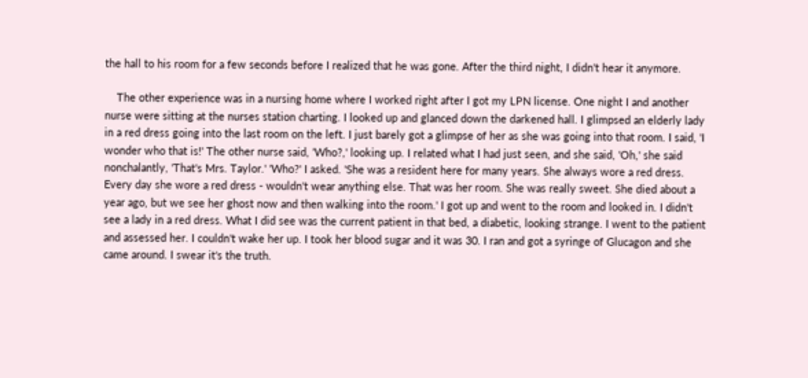the hall to his room for a few seconds before I realized that he was gone. After the third night, I didn't hear it anymore.

    The other experience was in a nursing home where I worked right after I got my LPN license. One night I and another nurse were sitting at the nurses station charting. I looked up and glanced down the darkened hall. I glimpsed an elderly lady in a red dress going into the last room on the left. I just barely got a glimpse of her as she was going into that room. I said, 'I wonder who that is!' The other nurse said, 'Who?,' looking up. I related what I had just seen, and she said, 'Oh,' she said nonchalantly, 'That's Mrs. Taylor.' 'Who?' I asked. 'She was a resident here for many years. She always wore a red dress. Every day she wore a red dress - wouldn't wear anything else. That was her room. She was really sweet. She died about a year ago, but we see her ghost now and then walking into the room.' I got up and went to the room and looked in. I didn't see a lady in a red dress. What I did see was the current patient in that bed, a diabetic, looking strange. I went to the patient and assessed her. I couldn't wake her up. I took her blood sugar and it was 30. I ran and got a syringe of Glucagon and she came around. I swear it's the truth.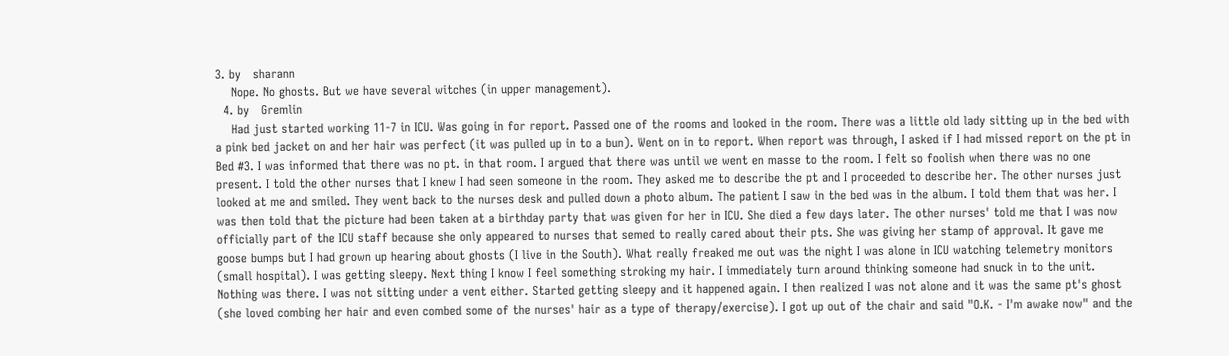3. by   sharann
    Nope. No ghosts. But we have several witches (in upper management).
  4. by   Gremlin
    Had just started working 11-7 in ICU. Was going in for report. Passed one of the rooms and looked in the room. There was a little old lady sitting up in the bed with a pink bed jacket on and her hair was perfect (it was pulled up in to a bun). Went on in to report. When report was through, I asked if I had missed report on the pt in Bed #3. I was informed that there was no pt. in that room. I argued that there was until we went en masse to the room. I felt so foolish when there was no one present. I told the other nurses that I knew I had seen someone in the room. They asked me to describe the pt and I proceeded to describe her. The other nurses just looked at me and smiled. They went back to the nurses desk and pulled down a photo album. The patient I saw in the bed was in the album. I told them that was her. I was then told that the picture had been taken at a birthday party that was given for her in ICU. She died a few days later. The other nurses' told me that I was now officially part of the ICU staff because she only appeared to nurses that semed to really cared about their pts. She was giving her stamp of approval. It gave me goose bumps but I had grown up hearing about ghosts (I live in the South). What really freaked me out was the night I was alone in ICU watching telemetry monitors (small hospital). I was getting sleepy. Next thing I know I feel something stroking my hair. I immediately turn around thinking someone had snuck in to the unit. Nothing was there. I was not sitting under a vent either. Started getting sleepy and it happened again. I then realized I was not alone and it was the same pt's ghost (she loved combing her hair and even combed some of the nurses' hair as a type of therapy/exercise). I got up out of the chair and said "O.K. - I'm awake now" and the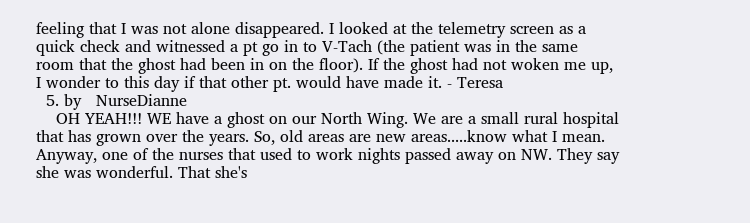feeling that I was not alone disappeared. I looked at the telemetry screen as a quick check and witnessed a pt go in to V-Tach (the patient was in the same room that the ghost had been in on the floor). If the ghost had not woken me up, I wonder to this day if that other pt. would have made it. - Teresa
  5. by   NurseDianne
    OH YEAH!!! WE have a ghost on our North Wing. We are a small rural hospital that has grown over the years. So, old areas are new areas.....know what I mean. Anyway, one of the nurses that used to work nights passed away on NW. They say she was wonderful. That she's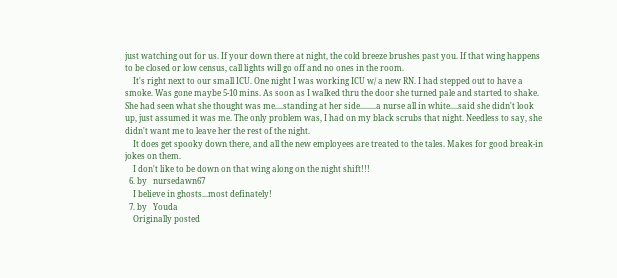just watching out for us. If your down there at night, the cold breeze brushes past you. If that wing happens to be closed or low census, call lights will go off and no ones in the room.
    It's right next to our small ICU. One night I was working ICU w/ a new RN. I had stepped out to have a smoke. Was gone maybe 5-10 mins. As soon as I walked thru the door she turned pale and started to shake. She had seen what she thought was me....standing at her side........a nurse all in white....said she didn't look up, just assumed it was me. The only problem was, I had on my black scrubs that night. Needless to say, she didn't want me to leave her the rest of the night.
    It does get spooky down there, and all the new employees are treated to the tales. Makes for good break-in jokes on them.
    I don't like to be down on that wing along on the night shift!!!
  6. by   nursedawn67
    I believe in ghosts...most definately!
  7. by   Youda
    Originally posted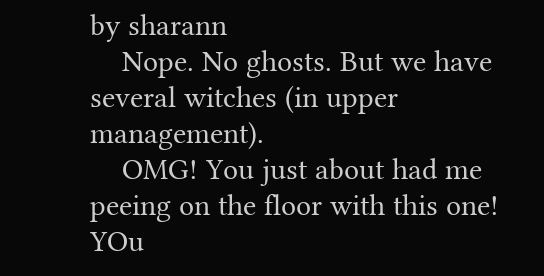by sharann
    Nope. No ghosts. But we have several witches (in upper management).
    OMG! You just about had me peeing on the floor with this one! YOu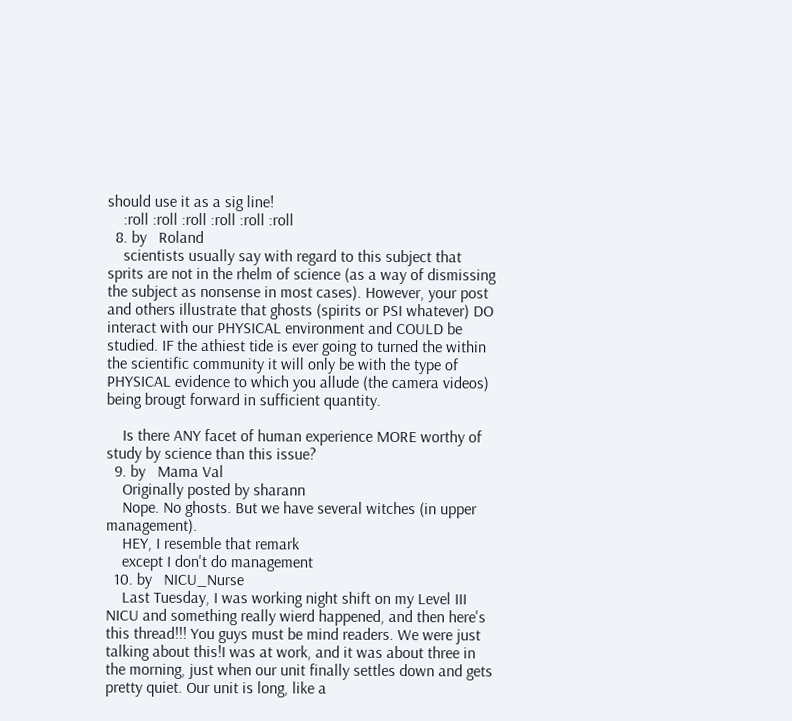should use it as a sig line!
    :roll :roll :roll :roll :roll :roll
  8. by   Roland
    scientists usually say with regard to this subject that sprits are not in the rhelm of science (as a way of dismissing the subject as nonsense in most cases). However, your post and others illustrate that ghosts (spirits or PSI whatever) DO interact with our PHYSICAL environment and COULD be studied. IF the athiest tide is ever going to turned the within the scientific community it will only be with the type of PHYSICAL evidence to which you allude (the camera videos) being brougt forward in sufficient quantity.

    Is there ANY facet of human experience MORE worthy of study by science than this issue?
  9. by   Mama Val
    Originally posted by sharann
    Nope. No ghosts. But we have several witches (in upper management).
    HEY, I resemble that remark
    except I don't do management
  10. by   NICU_Nurse
    Last Tuesday, I was working night shift on my Level III NICU and something really wierd happened, and then here's this thread!!! You guys must be mind readers. We were just talking about this!I was at work, and it was about three in the morning, just when our unit finally settles down and gets pretty quiet. Our unit is long, like a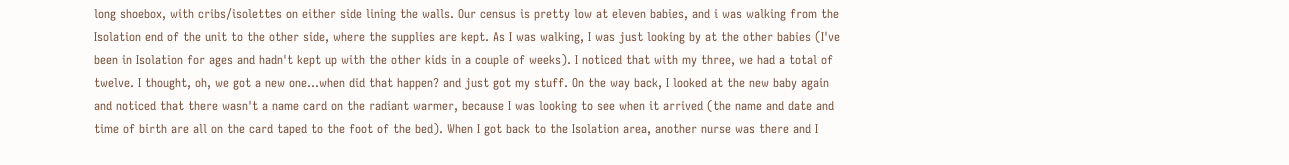long shoebox, with cribs/isolettes on either side lining the walls. Our census is pretty low at eleven babies, and i was walking from the Isolation end of the unit to the other side, where the supplies are kept. As I was walking, I was just looking by at the other babies (I've been in Isolation for ages and hadn't kept up with the other kids in a couple of weeks). I noticed that with my three, we had a total of twelve. I thought, oh, we got a new one...when did that happen? and just got my stuff. On the way back, I looked at the new baby again and noticed that there wasn't a name card on the radiant warmer, because I was looking to see when it arrived (the name and date and time of birth are all on the card taped to the foot of the bed). When I got back to the Isolation area, another nurse was there and I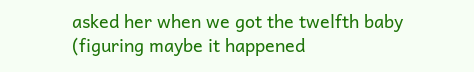asked her when we got the twelfth baby (figuring maybe it happened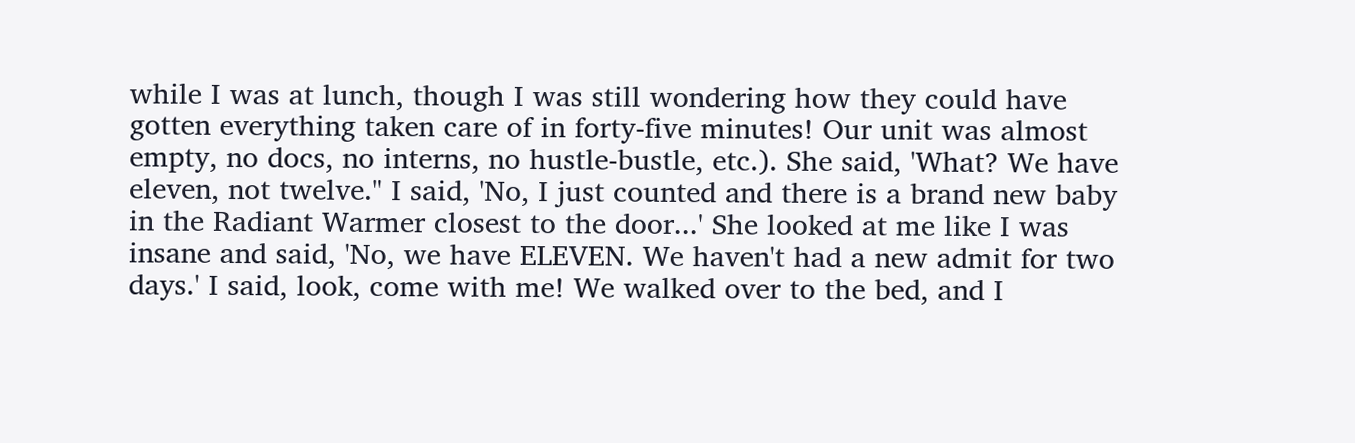while I was at lunch, though I was still wondering how they could have gotten everything taken care of in forty-five minutes! Our unit was almost empty, no docs, no interns, no hustle-bustle, etc.). She said, 'What? We have eleven, not twelve." I said, 'No, I just counted and there is a brand new baby in the Radiant Warmer closest to the door...' She looked at me like I was insane and said, 'No, we have ELEVEN. We haven't had a new admit for two days.' I said, look, come with me! We walked over to the bed, and I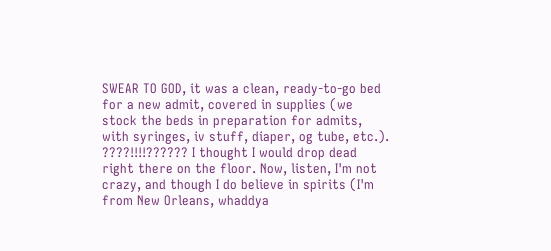SWEAR TO GOD, it was a clean, ready-to-go bed for a new admit, covered in supplies (we stock the beds in preparation for admits, with syringes, iv stuff, diaper, og tube, etc.). ????!!!!?????? I thought I would drop dead right there on the floor. Now, listen, I'm not crazy, and though I do believe in spirits (I'm from New Orleans, whaddya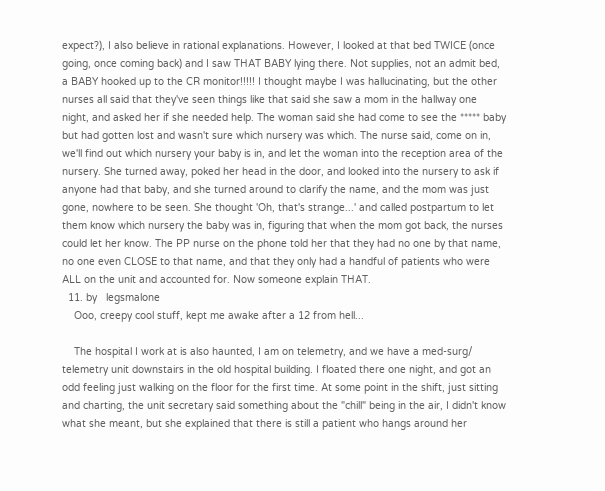expect?), I also believe in rational explanations. However, I looked at that bed TWICE (once going, once coming back) and I saw THAT BABY lying there. Not supplies, not an admit bed, a BABY hooked up to the CR monitor!!!!! I thought maybe I was hallucinating, but the other nurses all said that they've seen things like that said she saw a mom in the hallway one night, and asked her if she needed help. The woman said she had come to see the ***** baby but had gotten lost and wasn't sure which nursery was which. The nurse said, come on in, we'll find out which nursery your baby is in, and let the woman into the reception area of the nursery. She turned away, poked her head in the door, and looked into the nursery to ask if anyone had that baby, and she turned around to clarify the name, and the mom was just gone, nowhere to be seen. She thought 'Oh, that's strange...' and called postpartum to let them know which nursery the baby was in, figuring that when the mom got back, the nurses could let her know. The PP nurse on the phone told her that they had no one by that name, no one even CLOSE to that name, and that they only had a handful of patients who were ALL on the unit and accounted for. Now someone explain THAT.
  11. by   legsmalone
    Ooo, creepy cool stuff, kept me awake after a 12 from hell...

    The hospital I work at is also haunted, I am on telemetry, and we have a med-surg/ telemetry unit downstairs in the old hospital building. I floated there one night, and got an odd feeling just walking on the floor for the first time. At some point in the shift, just sitting and charting, the unit secretary said something about the "chill" being in the air, I didn't know what she meant, but she explained that there is still a patient who hangs around her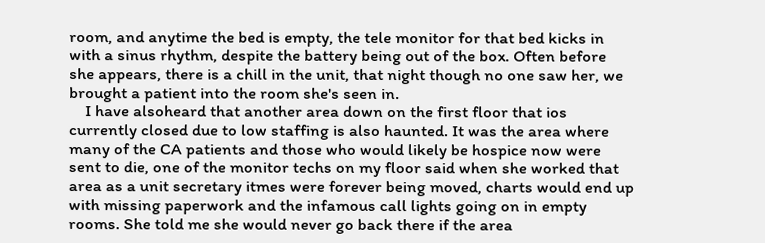room, and anytime the bed is empty, the tele monitor for that bed kicks in with a sinus rhythm, despite the battery being out of the box. Often before she appears, there is a chill in the unit, that night though no one saw her, we brought a patient into the room she's seen in.
    I have alsoheard that another area down on the first floor that ios currently closed due to low staffing is also haunted. It was the area where many of the CA patients and those who would likely be hospice now were sent to die, one of the monitor techs on my floor said when she worked that area as a unit secretary itmes were forever being moved, charts would end up with missing paperwork and the infamous call lights going on in empty rooms. She told me she would never go back there if the area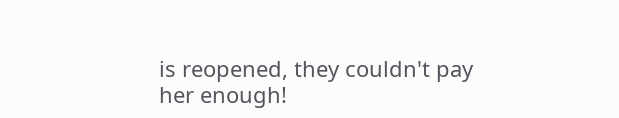is reopened, they couldn't pay her enough!